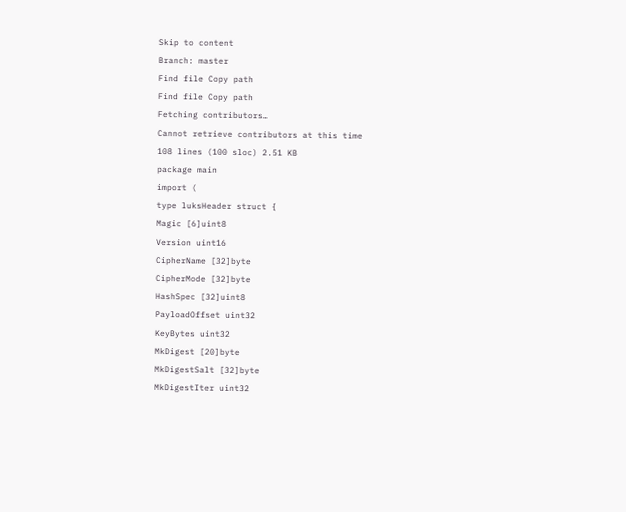Skip to content
Branch: master
Find file Copy path
Find file Copy path
Fetching contributors…
Cannot retrieve contributors at this time
108 lines (100 sloc) 2.51 KB
package main
import (
type luksHeader struct {
Magic [6]uint8
Version uint16
CipherName [32]byte
CipherMode [32]byte
HashSpec [32]uint8
PayloadOffset uint32
KeyBytes uint32
MkDigest [20]byte
MkDigestSalt [32]byte
MkDigestIter uint32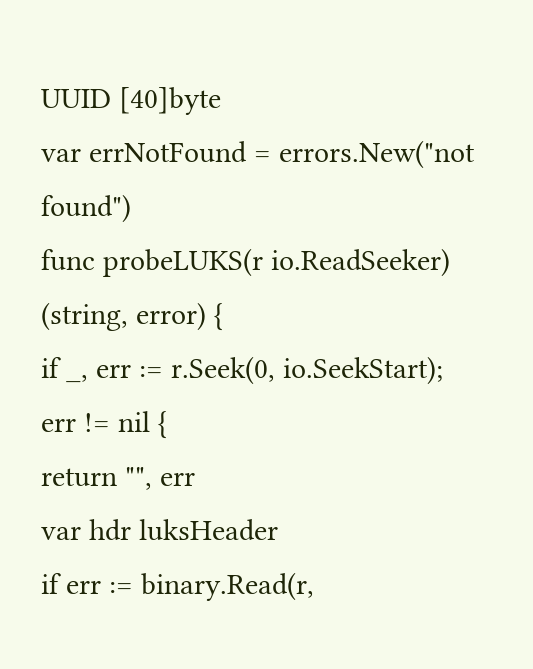UUID [40]byte
var errNotFound = errors.New("not found")
func probeLUKS(r io.ReadSeeker) (string, error) {
if _, err := r.Seek(0, io.SeekStart); err != nil {
return "", err
var hdr luksHeader
if err := binary.Read(r,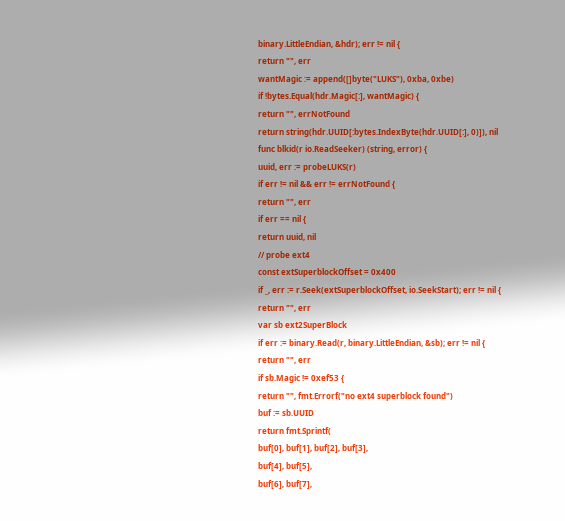binary.LittleEndian, &hdr); err != nil {
return "", err
wantMagic := append([]byte("LUKS"), 0xba, 0xbe)
if !bytes.Equal(hdr.Magic[:], wantMagic) {
return "", errNotFound
return string(hdr.UUID[:bytes.IndexByte(hdr.UUID[:], 0)]), nil
func blkid(r io.ReadSeeker) (string, error) {
uuid, err := probeLUKS(r)
if err != nil && err != errNotFound {
return "", err
if err == nil {
return uuid, nil
// probe ext4
const extSuperblockOffset = 0x400
if _, err := r.Seek(extSuperblockOffset, io.SeekStart); err != nil {
return "", err
var sb ext2SuperBlock
if err := binary.Read(r, binary.LittleEndian, &sb); err != nil {
return "", err
if sb.Magic != 0xef53 {
return "", fmt.Errorf("no ext4 superblock found")
buf := sb.UUID
return fmt.Sprintf(
buf[0], buf[1], buf[2], buf[3],
buf[4], buf[5],
buf[6], buf[7],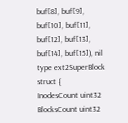buf[8], buf[9],
buf[10], buf[11], buf[12], buf[13], buf[14], buf[15]), nil
type ext2SuperBlock struct {
InodesCount uint32
BlocksCount uint32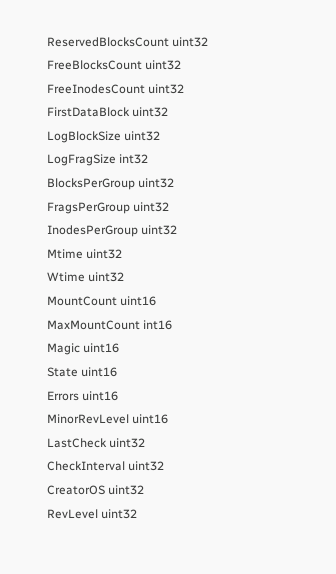ReservedBlocksCount uint32
FreeBlocksCount uint32
FreeInodesCount uint32
FirstDataBlock uint32
LogBlockSize uint32
LogFragSize int32
BlocksPerGroup uint32
FragsPerGroup uint32
InodesPerGroup uint32
Mtime uint32
Wtime uint32
MountCount uint16
MaxMountCount int16
Magic uint16
State uint16
Errors uint16
MinorRevLevel uint16
LastCheck uint32
CheckInterval uint32
CreatorOS uint32
RevLevel uint32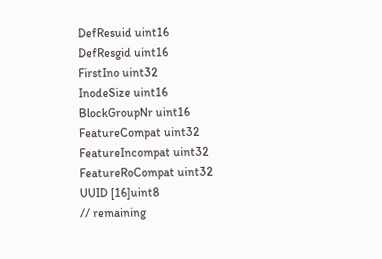DefResuid uint16
DefResgid uint16
FirstIno uint32
InodeSize uint16
BlockGroupNr uint16
FeatureCompat uint32
FeatureIncompat uint32
FeatureRoCompat uint32
UUID [16]uint8
// remaining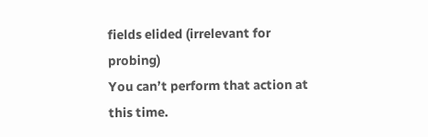fields elided (irrelevant for probing)
You can’t perform that action at this time.